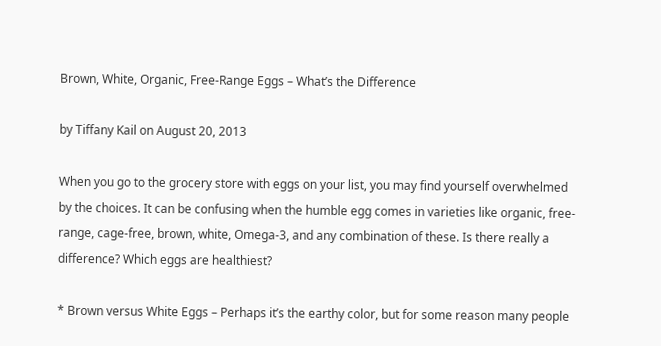Brown, White, Organic, Free-Range Eggs – What’s the Difference

by Tiffany Kail on August 20, 2013

When you go to the grocery store with eggs on your list, you may find yourself overwhelmed by the choices. It can be confusing when the humble egg comes in varieties like organic, free-range, cage-free, brown, white, Omega-3, and any combination of these. Is there really a difference? Which eggs are healthiest?

* Brown versus White Eggs – Perhaps it’s the earthy color, but for some reason many people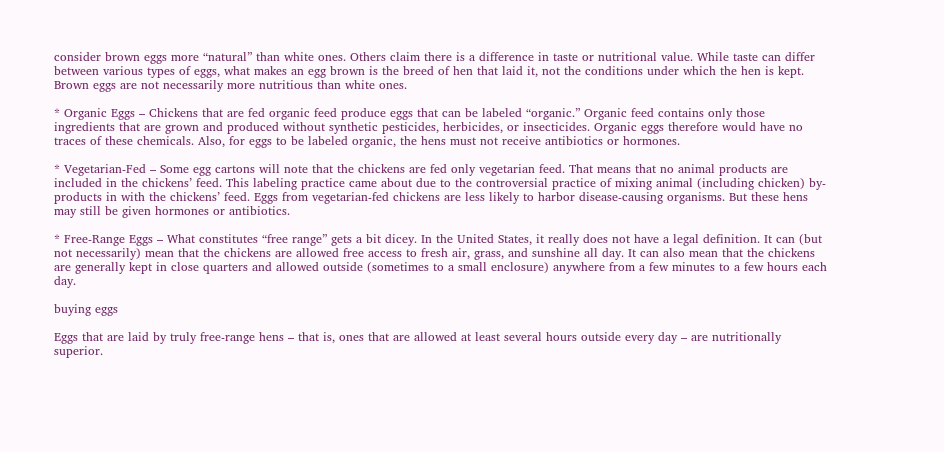consider brown eggs more “natural” than white ones. Others claim there is a difference in taste or nutritional value. While taste can differ between various types of eggs, what makes an egg brown is the breed of hen that laid it, not the conditions under which the hen is kept. Brown eggs are not necessarily more nutritious than white ones.

* Organic Eggs – Chickens that are fed organic feed produce eggs that can be labeled “organic.” Organic feed contains only those ingredients that are grown and produced without synthetic pesticides, herbicides, or insecticides. Organic eggs therefore would have no traces of these chemicals. Also, for eggs to be labeled organic, the hens must not receive antibiotics or hormones.

* Vegetarian-Fed – Some egg cartons will note that the chickens are fed only vegetarian feed. That means that no animal products are included in the chickens’ feed. This labeling practice came about due to the controversial practice of mixing animal (including chicken) by-products in with the chickens’ feed. Eggs from vegetarian-fed chickens are less likely to harbor disease-causing organisms. But these hens may still be given hormones or antibiotics.

* Free-Range Eggs – What constitutes “free range” gets a bit dicey. In the United States, it really does not have a legal definition. It can (but not necessarily) mean that the chickens are allowed free access to fresh air, grass, and sunshine all day. It can also mean that the chickens are generally kept in close quarters and allowed outside (sometimes to a small enclosure) anywhere from a few minutes to a few hours each day.

buying eggs

Eggs that are laid by truly free-range hens – that is, ones that are allowed at least several hours outside every day – are nutritionally superior.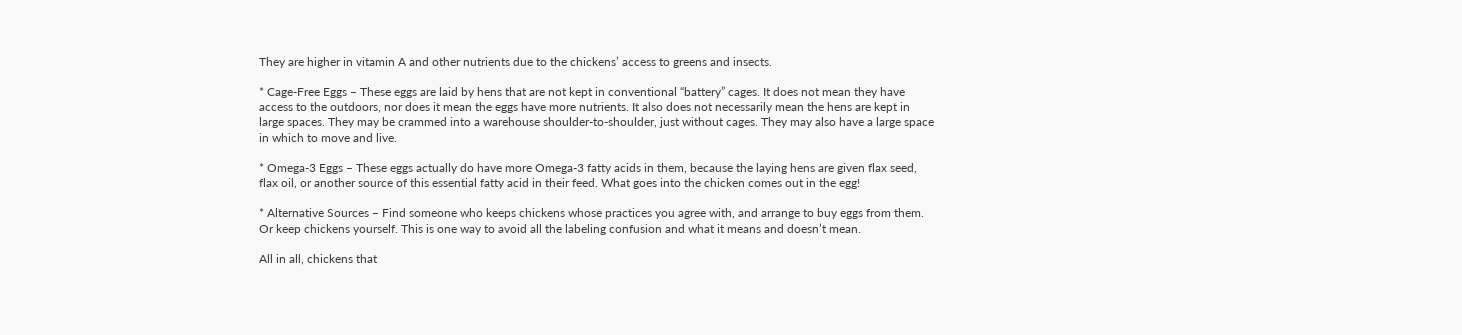They are higher in vitamin A and other nutrients due to the chickens’ access to greens and insects.

* Cage-Free Eggs – These eggs are laid by hens that are not kept in conventional “battery” cages. It does not mean they have access to the outdoors, nor does it mean the eggs have more nutrients. It also does not necessarily mean the hens are kept in large spaces. They may be crammed into a warehouse shoulder-to-shoulder, just without cages. They may also have a large space in which to move and live.

* Omega-3 Eggs – These eggs actually do have more Omega-3 fatty acids in them, because the laying hens are given flax seed, flax oil, or another source of this essential fatty acid in their feed. What goes into the chicken comes out in the egg!

* Alternative Sources – Find someone who keeps chickens whose practices you agree with, and arrange to buy eggs from them. Or keep chickens yourself. This is one way to avoid all the labeling confusion and what it means and doesn’t mean.

All in all, chickens that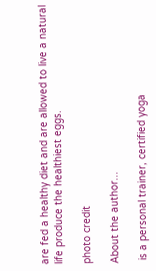are fed a healthy diet and are allowed to live a natural life produce the healthiest eggs.

photo credit

About the author...

 is a personal trainer, certified yoga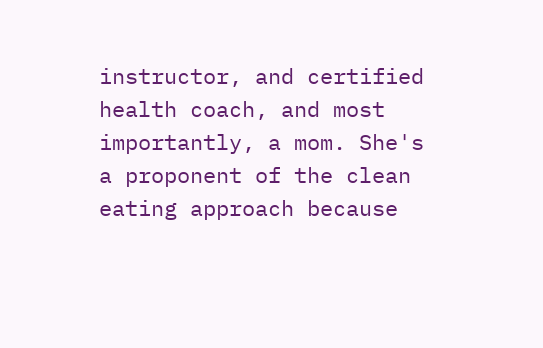instructor, and certified health coach, and most importantly, a mom. She's a proponent of the clean eating approach because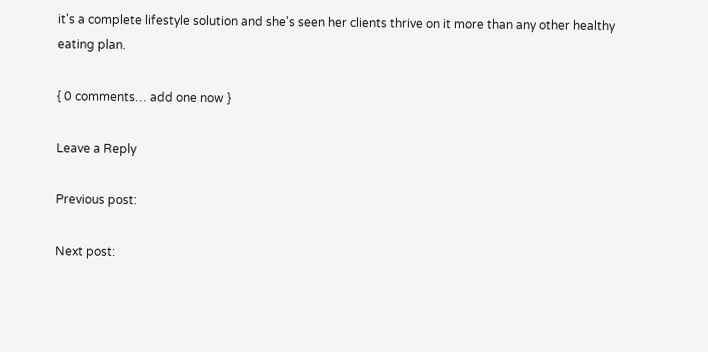it's a complete lifestyle solution and she's seen her clients thrive on it more than any other healthy eating plan.

{ 0 comments… add one now }

Leave a Reply

Previous post:

Next post: